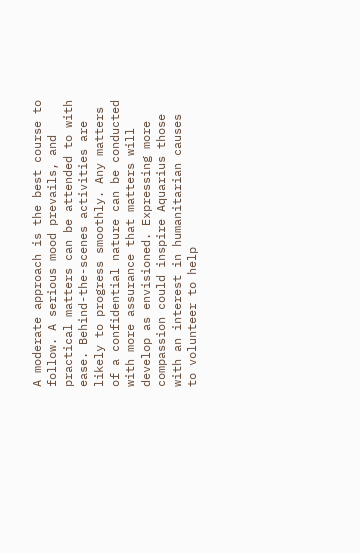A moderate approach is the best course to follow. A serious mood prevails, and practical matters can be attended to with ease. Behind-the-scenes activities are likely to progress smoothly. Any matters of a confidential nature can be conducted with more assurance that matters will develop as envisioned. Expressing more compassion could inspire Aquarius those with an interest in humanitarian causes to volunteer to help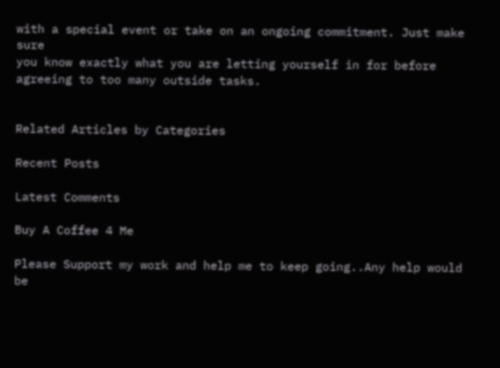with a special event or take on an ongoing commitment. Just make sure
you know exactly what you are letting yourself in for before agreeing to too many outside tasks.


Related Articles by Categories

Recent Posts

Latest Comments

Buy A Coffee 4 Me

Please Support my work and help me to keep going..Any help would be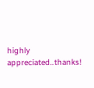highly appreciated..thanks!